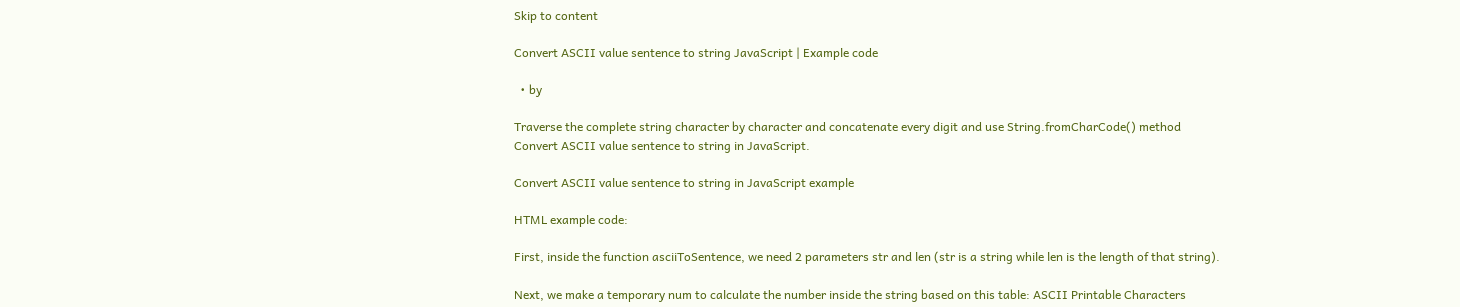Skip to content

Convert ASCII value sentence to string JavaScript | Example code

  • by

Traverse the complete string character by character and concatenate every digit and use String.fromCharCode() method Convert ASCII value sentence to string in JavaScript.

Convert ASCII value sentence to string in JavaScript example

HTML example code:

First, inside the function asciiToSentence, we need 2 parameters str and len (str is a string while len is the length of that string).

Next, we make a temporary num to calculate the number inside the string based on this table: ASCII Printable Characters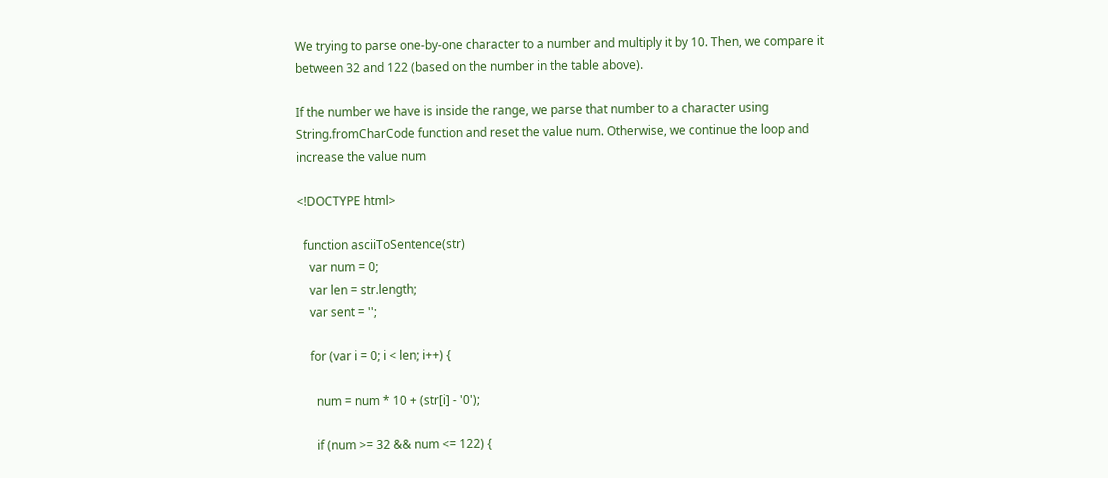We trying to parse one-by-one character to a number and multiply it by 10. Then, we compare it between 32 and 122 (based on the number in the table above).

If the number we have is inside the range, we parse that number to a character using String.fromCharCode function and reset the value num. Otherwise, we continue the loop and increase the value num

<!DOCTYPE html>

  function asciiToSentence(str)
    var num = 0;
    var len = str.length;
    var sent = '';

    for (var i = 0; i < len; i++) {

      num = num * 10 + (str[i] - '0');

      if (num >= 32 && num <= 122) {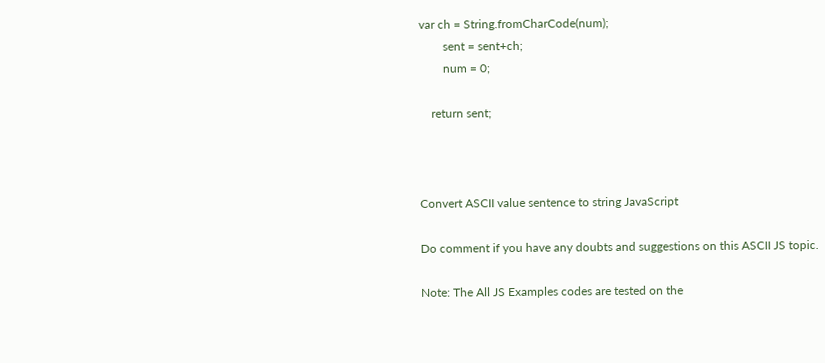var ch = String.fromCharCode(num);
        sent = sent+ch;
        num = 0;

    return sent;



Convert ASCII value sentence to string JavaScript

Do comment if you have any doubts and suggestions on this ASCII JS topic.

Note: The All JS Examples codes are tested on the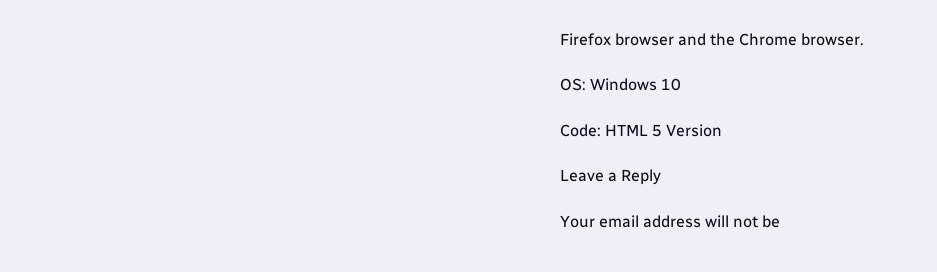Firefox browser and the Chrome browser.

OS: Windows 10

Code: HTML 5 Version

Leave a Reply

Your email address will not be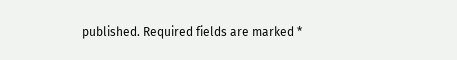published. Required fields are marked *